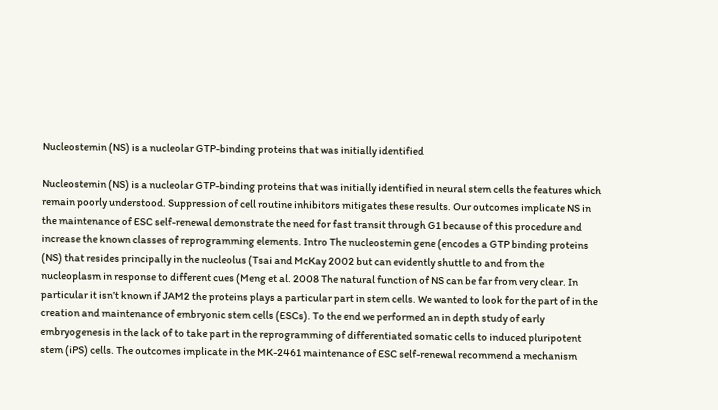Nucleostemin (NS) is a nucleolar GTP-binding proteins that was initially identified

Nucleostemin (NS) is a nucleolar GTP-binding proteins that was initially identified in neural stem cells the features which remain poorly understood. Suppression of cell routine inhibitors mitigates these results. Our outcomes implicate NS in the maintenance of ESC self-renewal demonstrate the need for fast transit through G1 because of this procedure and increase the known classes of reprogramming elements. Intro The nucleostemin gene (encodes a GTP binding proteins (NS) that resides principally in the nucleolus (Tsai and McKay 2002 but can evidently shuttle to and from the nucleoplasm in response to different cues (Meng et al. 2008 The natural function of NS can be far from very clear. In particular it isn’t known if JAM2 the proteins plays a particular part in stem cells. We wanted to look for the part of in the creation and maintenance of embryonic stem cells (ESCs). To the end we performed an in depth study of early embryogenesis in the lack of to take part in the reprogramming of differentiated somatic cells to induced pluripotent stem (iPS) cells. The outcomes implicate in the MK-2461 maintenance of ESC self-renewal recommend a mechanism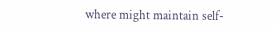where might maintain self-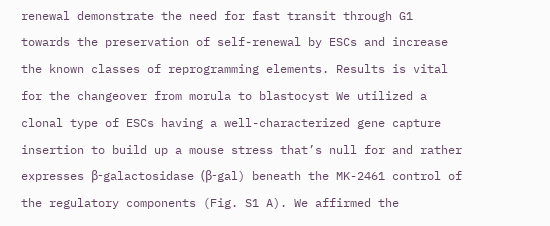renewal demonstrate the need for fast transit through G1 towards the preservation of self-renewal by ESCs and increase the known classes of reprogramming elements. Results is vital for the changeover from morula to blastocyst We utilized a clonal type of ESCs having a well-characterized gene capture insertion to build up a mouse stress that’s null for and rather expresses β-galactosidase (β-gal) beneath the MK-2461 control of the regulatory components (Fig. S1 A). We affirmed the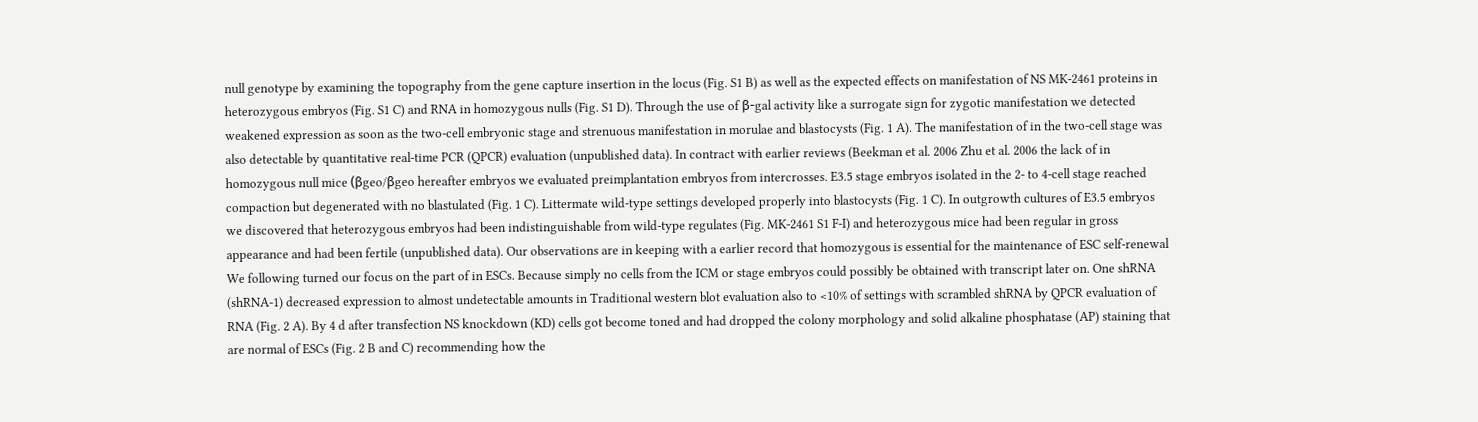null genotype by examining the topography from the gene capture insertion in the locus (Fig. S1 B) as well as the expected effects on manifestation of NS MK-2461 proteins in heterozygous embryos (Fig. S1 C) and RNA in homozygous nulls (Fig. S1 D). Through the use of β-gal activity like a surrogate sign for zygotic manifestation we detected weakened expression as soon as the two-cell embryonic stage and strenuous manifestation in morulae and blastocysts (Fig. 1 A). The manifestation of in the two-cell stage was also detectable by quantitative real-time PCR (QPCR) evaluation (unpublished data). In contract with earlier reviews (Beekman et al. 2006 Zhu et al. 2006 the lack of in homozygous null mice (βgeo/βgeo hereafter embryos we evaluated preimplantation embryos from intercrosses. E3.5 stage embryos isolated in the 2- to 4-cell stage reached compaction but degenerated with no blastulated (Fig. 1 C). Littermate wild-type settings developed properly into blastocysts (Fig. 1 C). In outgrowth cultures of E3.5 embryos we discovered that heterozygous embryos had been indistinguishable from wild-type regulates (Fig. MK-2461 S1 F-I) and heterozygous mice had been regular in gross appearance and had been fertile (unpublished data). Our observations are in keeping with a earlier record that homozygous is essential for the maintenance of ESC self-renewal We following turned our focus on the part of in ESCs. Because simply no cells from the ICM or stage embryos could possibly be obtained with transcript later on. One shRNA (shRNA-1) decreased expression to almost undetectable amounts in Traditional western blot evaluation also to <10% of settings with scrambled shRNA by QPCR evaluation of RNA (Fig. 2 A). By 4 d after transfection NS knockdown (KD) cells got become toned and had dropped the colony morphology and solid alkaline phosphatase (AP) staining that are normal of ESCs (Fig. 2 B and C) recommending how the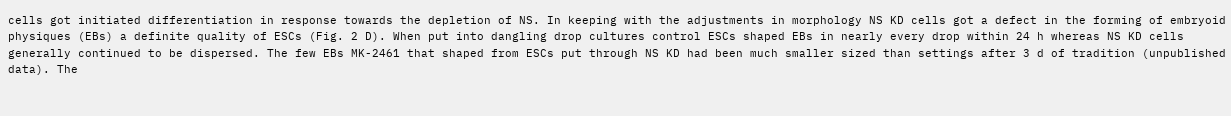cells got initiated differentiation in response towards the depletion of NS. In keeping with the adjustments in morphology NS KD cells got a defect in the forming of embryoid physiques (EBs) a definite quality of ESCs (Fig. 2 D). When put into dangling drop cultures control ESCs shaped EBs in nearly every drop within 24 h whereas NS KD cells generally continued to be dispersed. The few EBs MK-2461 that shaped from ESCs put through NS KD had been much smaller sized than settings after 3 d of tradition (unpublished data). The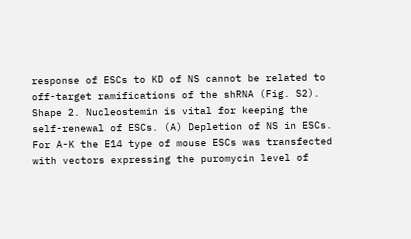response of ESCs to KD of NS cannot be related to off-target ramifications of the shRNA (Fig. S2). Shape 2. Nucleostemin is vital for keeping the self-renewal of ESCs. (A) Depletion of NS in ESCs. For A-K the E14 type of mouse ESCs was transfected with vectors expressing the puromycin level of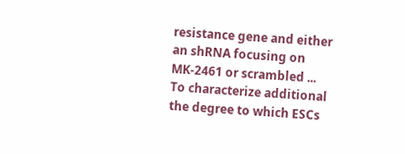resistance gene and either an shRNA focusing on MK-2461 or scrambled ... To characterize additional the degree to which ESCs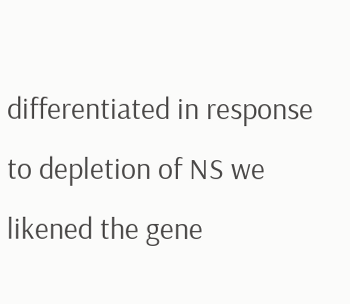differentiated in response to depletion of NS we likened the gene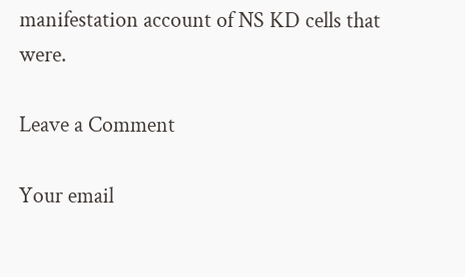manifestation account of NS KD cells that were.

Leave a Comment

Your email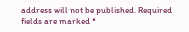address will not be published. Required fields are marked *